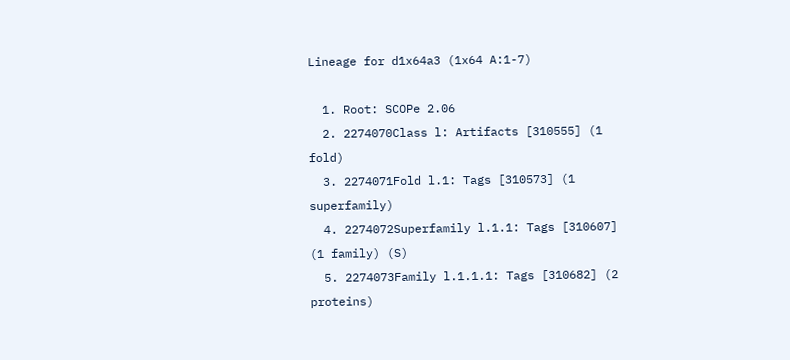Lineage for d1x64a3 (1x64 A:1-7)

  1. Root: SCOPe 2.06
  2. 2274070Class l: Artifacts [310555] (1 fold)
  3. 2274071Fold l.1: Tags [310573] (1 superfamily)
  4. 2274072Superfamily l.1.1: Tags [310607] (1 family) (S)
  5. 2274073Family l.1.1.1: Tags [310682] (2 proteins)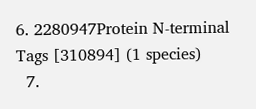6. 2280947Protein N-terminal Tags [310894] (1 species)
  7.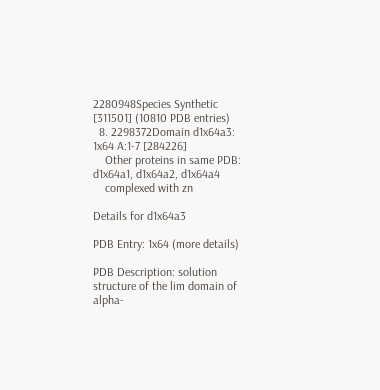2280948Species Synthetic [311501] (10810 PDB entries)
  8. 2298372Domain d1x64a3: 1x64 A:1-7 [284226]
    Other proteins in same PDB: d1x64a1, d1x64a2, d1x64a4
    complexed with zn

Details for d1x64a3

PDB Entry: 1x64 (more details)

PDB Description: solution structure of the lim domain of alpha-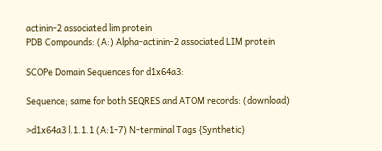actinin-2 associated lim protein
PDB Compounds: (A:) Alpha-actinin-2 associated LIM protein

SCOPe Domain Sequences for d1x64a3:

Sequence; same for both SEQRES and ATOM records: (download)

>d1x64a3 l.1.1.1 (A:1-7) N-terminal Tags {Synthetic}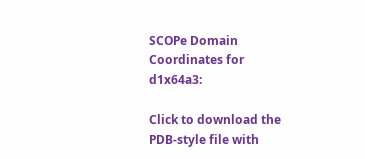SCOPe Domain Coordinates for d1x64a3:

Click to download the PDB-style file with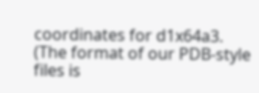coordinates for d1x64a3.
(The format of our PDB-style files is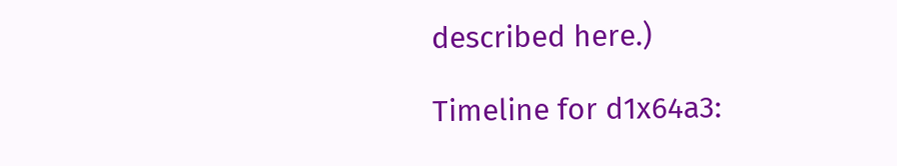described here.)

Timeline for d1x64a3: